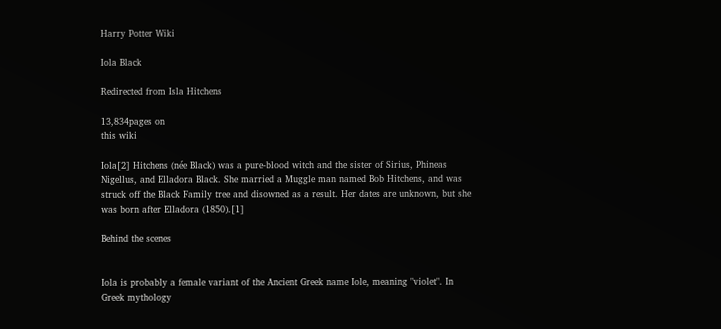Harry Potter Wiki

Iola Black

Redirected from Isla Hitchens

13,834pages on
this wiki

Iola[2] Hitchens (née Black) was a pure-blood witch and the sister of Sirius, Phineas Nigellus, and Elladora Black. She married a Muggle man named Bob Hitchens, and was struck off the Black Family tree and disowned as a result. Her dates are unknown, but she was born after Elladora (1850).[1]

Behind the scenes


Iola is probably a female variant of the Ancient Greek name Iole, meaning "violet". In Greek mythology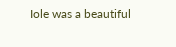Iole was a beautiful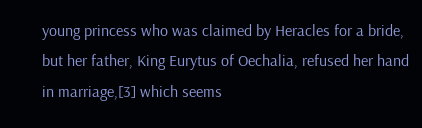young princess who was claimed by Heracles for a bride, but her father, King Eurytus of Oechalia, refused her hand in marriage,[3] which seems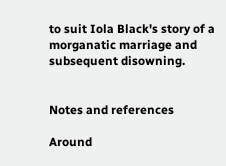to suit Iola Black's story of a morganatic marriage and subsequent disowning.


Notes and references

Around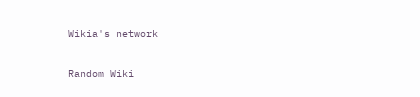Wikia's network

Random Wiki